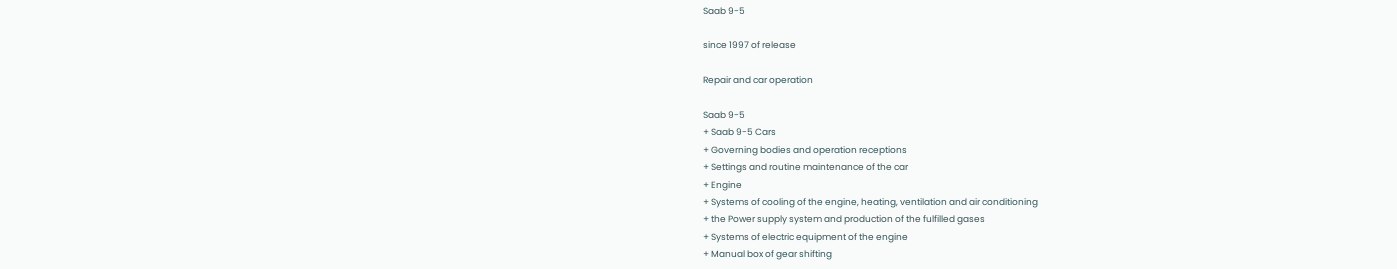Saab 9-5

since 1997 of release

Repair and car operation

Saab 9-5
+ Saab 9-5 Cars
+ Governing bodies and operation receptions
+ Settings and routine maintenance of the car
+ Engine
+ Systems of cooling of the engine, heating, ventilation and air conditioning
+ the Power supply system and production of the fulfilled gases
+ Systems of electric equipment of the engine
+ Manual box of gear shifting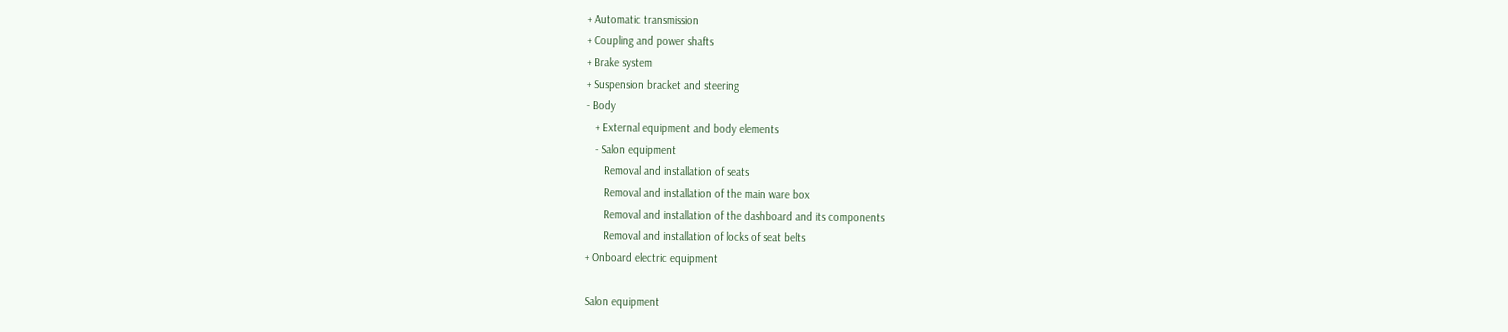+ Automatic transmission
+ Coupling and power shafts
+ Brake system
+ Suspension bracket and steering
- Body
   + External equipment and body elements
   - Salon equipment
      Removal and installation of seats
      Removal and installation of the main ware box
      Removal and installation of the dashboard and its components
      Removal and installation of locks of seat belts
+ Onboard electric equipment

Salon equipment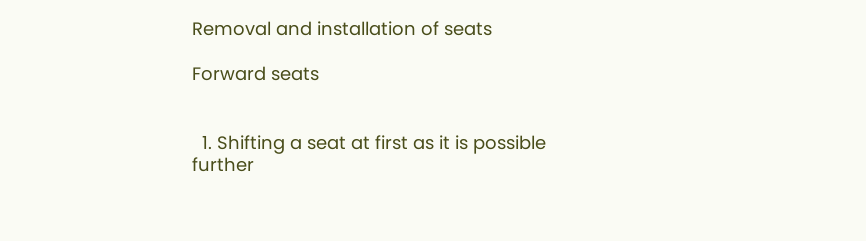Removal and installation of seats

Forward seats


  1. Shifting a seat at first as it is possible further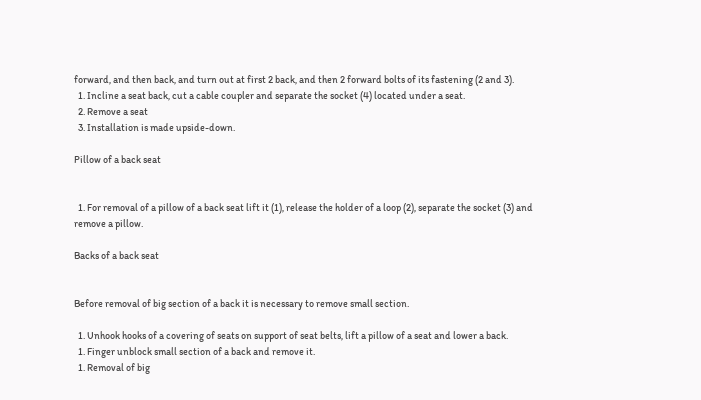forward, and then back, and turn out at first 2 back, and then 2 forward bolts of its fastening (2 and 3).
  1. Incline a seat back, cut a cable coupler and separate the socket (4) located under a seat.
  2. Remove a seat
  3. Installation is made upside-down.

Pillow of a back seat


  1. For removal of a pillow of a back seat lift it (1), release the holder of a loop (2), separate the socket (3) and remove a pillow.

Backs of a back seat


Before removal of big section of a back it is necessary to remove small section.

  1. Unhook hooks of a covering of seats on support of seat belts, lift a pillow of a seat and lower a back.
  1. Finger unblock small section of a back and remove it.
  1. Removal of big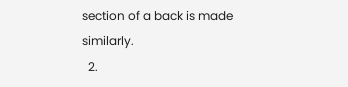section of a back is made similarly.
  2.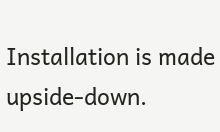Installation is made upside-down.